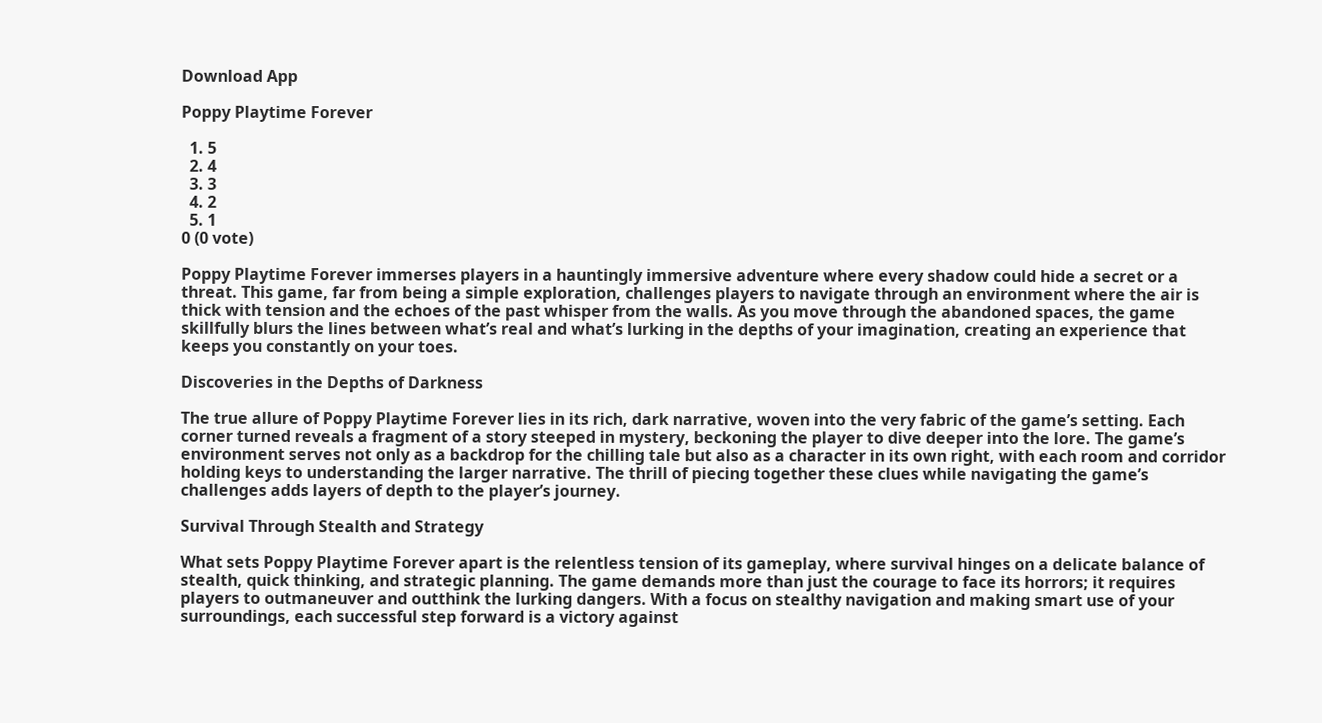Download App

Poppy Playtime Forever

  1. 5
  2. 4
  3. 3
  4. 2
  5. 1
0 (0 vote)

Poppy Playtime Forever immerses players in a hauntingly immersive adventure where every shadow could hide a secret or a threat. This game, far from being a simple exploration, challenges players to navigate through an environment where the air is thick with tension and the echoes of the past whisper from the walls. As you move through the abandoned spaces, the game skillfully blurs the lines between what’s real and what’s lurking in the depths of your imagination, creating an experience that keeps you constantly on your toes.

Discoveries in the Depths of Darkness

The true allure of Poppy Playtime Forever lies in its rich, dark narrative, woven into the very fabric of the game’s setting. Each corner turned reveals a fragment of a story steeped in mystery, beckoning the player to dive deeper into the lore. The game’s environment serves not only as a backdrop for the chilling tale but also as a character in its own right, with each room and corridor holding keys to understanding the larger narrative. The thrill of piecing together these clues while navigating the game’s challenges adds layers of depth to the player’s journey.

Survival Through Stealth and Strategy

What sets Poppy Playtime Forever apart is the relentless tension of its gameplay, where survival hinges on a delicate balance of stealth, quick thinking, and strategic planning. The game demands more than just the courage to face its horrors; it requires players to outmaneuver and outthink the lurking dangers. With a focus on stealthy navigation and making smart use of your surroundings, each successful step forward is a victory against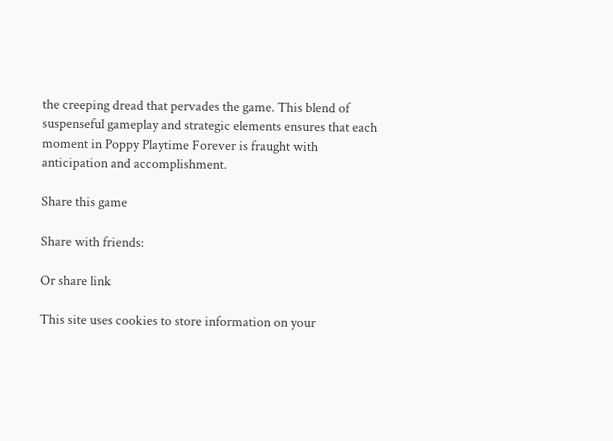the creeping dread that pervades the game. This blend of suspenseful gameplay and strategic elements ensures that each moment in Poppy Playtime Forever is fraught with anticipation and accomplishment.

Share this game

Share with friends:

Or share link

This site uses cookies to store information on your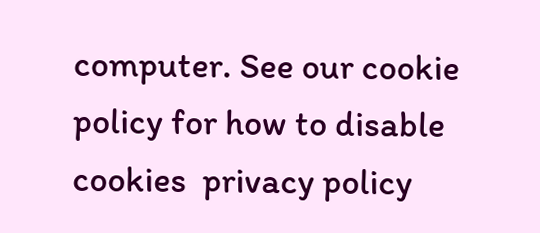computer. See our cookie policy for how to disable cookies  privacy policy